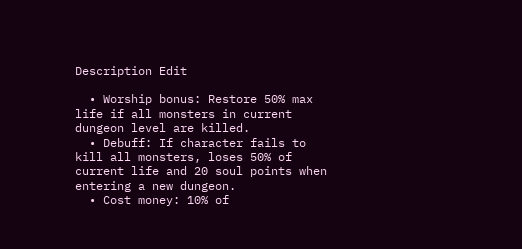Description Edit

  • Worship bonus: Restore 50% max life if all monsters in current dungeon level are killed.
  • Debuff: If character fails to kill all monsters, loses 50% of current life and 20 soul points when entering a new dungeon.
  • Cost money: 10% of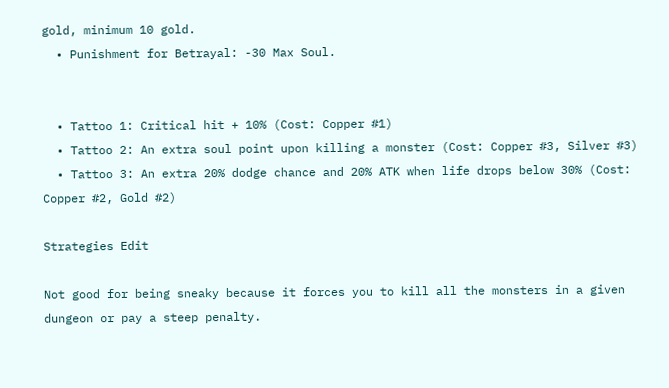gold, minimum 10 gold.
  • Punishment for Betrayal: -30 Max Soul.


  • Tattoo 1: Critical hit + 10% (Cost: Copper #1)
  • Tattoo 2: An extra soul point upon killing a monster (Cost: Copper #3, Silver #3)
  • Tattoo 3: An extra 20% dodge chance and 20% ATK when life drops below 30% (Cost: Copper #2, Gold #2)

Strategies Edit

Not good for being sneaky because it forces you to kill all the monsters in a given dungeon or pay a steep penalty.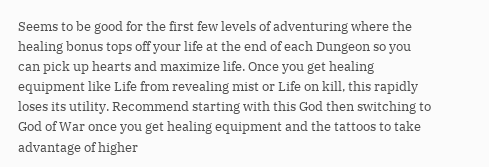Seems to be good for the first few levels of adventuring where the healing bonus tops off your life at the end of each Dungeon so you can pick up hearts and maximize life. Once you get healing equipment like Life from revealing mist or Life on kill, this rapidly loses its utility. Recommend starting with this God then switching to God of War once you get healing equipment and the tattoos to take advantage of higher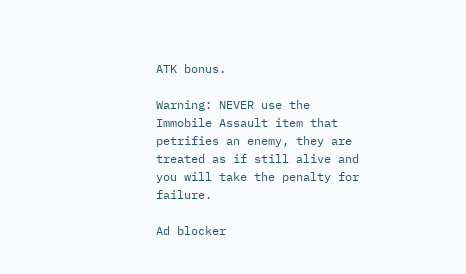ATK bonus.

Warning: NEVER use the Immobile Assault item that petrifies an enemy, they are treated as if still alive and you will take the penalty for failure.

Ad blocker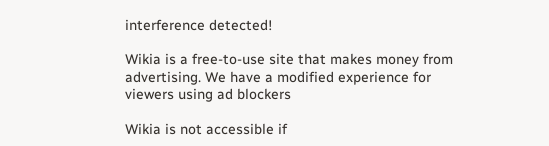interference detected!

Wikia is a free-to-use site that makes money from advertising. We have a modified experience for viewers using ad blockers

Wikia is not accessible if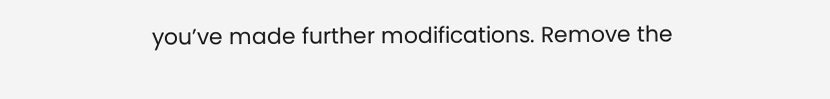you’ve made further modifications. Remove the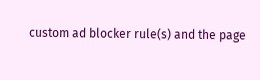custom ad blocker rule(s) and the page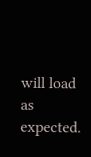will load as expected.